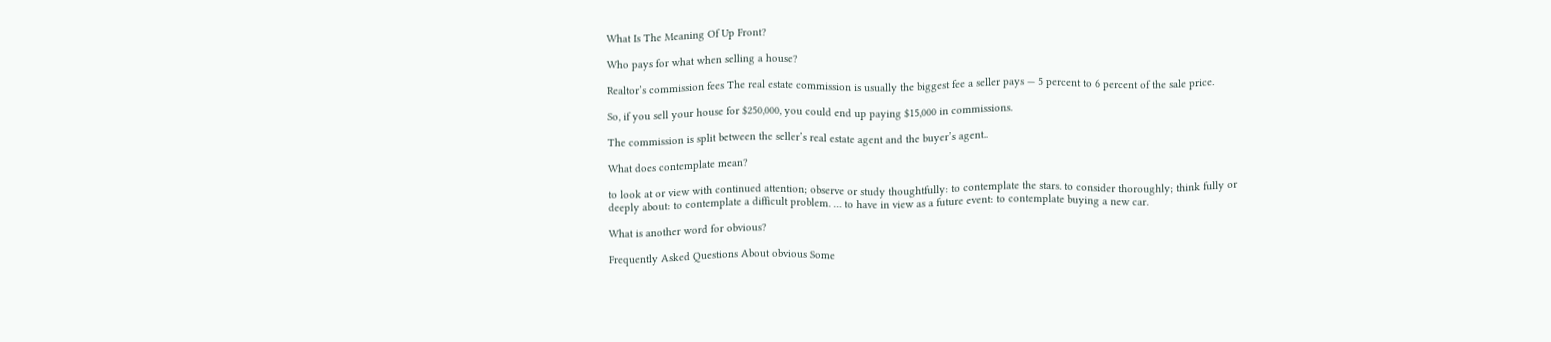What Is The Meaning Of Up Front?

Who pays for what when selling a house?

Realtor’s commission fees The real estate commission is usually the biggest fee a seller pays — 5 percent to 6 percent of the sale price.

So, if you sell your house for $250,000, you could end up paying $15,000 in commissions.

The commission is split between the seller’s real estate agent and the buyer’s agent..

What does contemplate mean?

to look at or view with continued attention; observe or study thoughtfully: to contemplate the stars. to consider thoroughly; think fully or deeply about: to contemplate a difficult problem. … to have in view as a future event: to contemplate buying a new car.

What is another word for obvious?

Frequently Asked Questions About obvious Some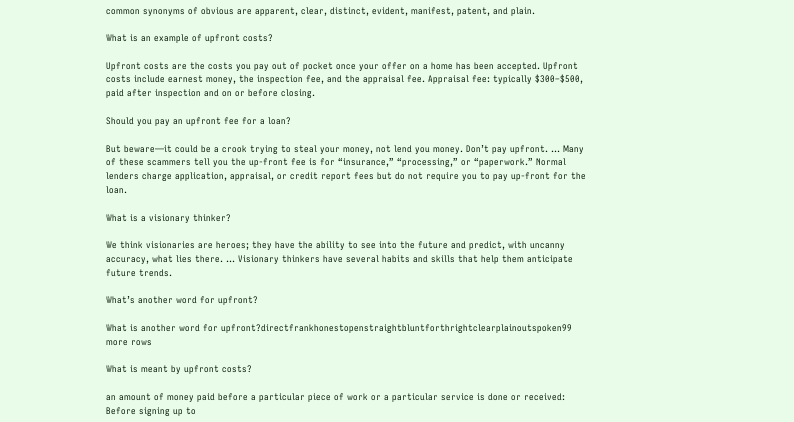common synonyms of obvious are apparent, clear, distinct, evident, manifest, patent, and plain.

What is an example of upfront costs?

Upfront costs are the costs you pay out of pocket once your offer on a home has been accepted. Upfront costs include earnest money, the inspection fee, and the appraisal fee. Appraisal fee: typically $300–$500, paid after inspection and on or before closing.

Should you pay an upfront fee for a loan?

But beware—it could be a crook trying to steal your money, not lend you money. Don’t pay upfront. … Many of these scammers tell you the up-front fee is for “insurance,” “processing,” or “paperwork.” Normal lenders charge application, appraisal, or credit report fees but do not require you to pay up-front for the loan.

What is a visionary thinker?

We think visionaries are heroes; they have the ability to see into the future and predict, with uncanny accuracy, what lies there. … Visionary thinkers have several habits and skills that help them anticipate future trends.

What’s another word for upfront?

What is another word for upfront?directfrankhonestopenstraightbluntforthrightclearplainoutspoken99 more rows

What is meant by upfront costs?

an amount of money paid before a particular piece of work or a particular service is done or received: Before signing up to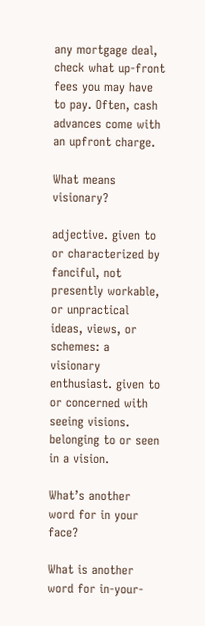any mortgage deal, check what up-front fees you may have to pay. Often, cash advances come with an upfront charge.

What means visionary?

adjective. given to or characterized by fanciful, not presently workable, or unpractical ideas, views, or schemes: a visionary enthusiast. given to or concerned with seeing visions. belonging to or seen in a vision.

What’s another word for in your face?

What is another word for in-your-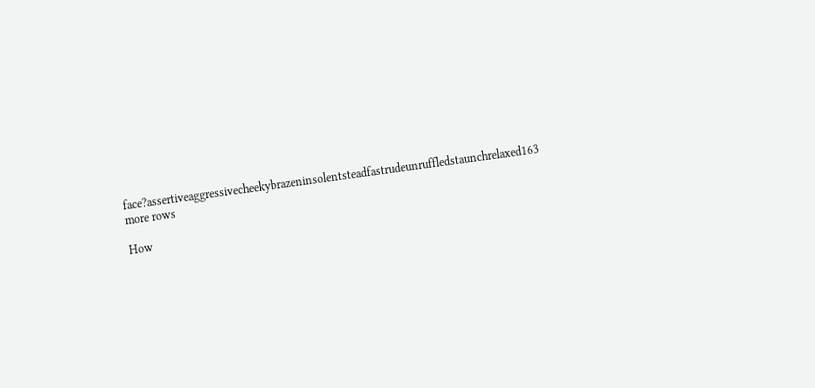face?assertiveaggressivecheekybrazeninsolentsteadfastrudeunruffledstaunchrelaxed163 more rows

How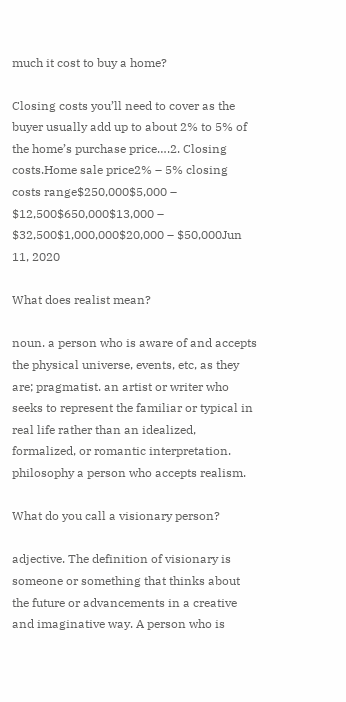much it cost to buy a home?

Closing costs you’ll need to cover as the buyer usually add up to about 2% to 5% of the home’s purchase price….2. Closing costs.Home sale price2% – 5% closing costs range$250,000$5,000 – $12,500$650,000$13,000 – $32,500$1,000,000$20,000 – $50,000Jun 11, 2020

What does realist mean?

noun. a person who is aware of and accepts the physical universe, events, etc, as they are; pragmatist. an artist or writer who seeks to represent the familiar or typical in real life rather than an idealized, formalized, or romantic interpretation. philosophy a person who accepts realism.

What do you call a visionary person?

adjective. The definition of visionary is someone or something that thinks about the future or advancements in a creative and imaginative way. A person who is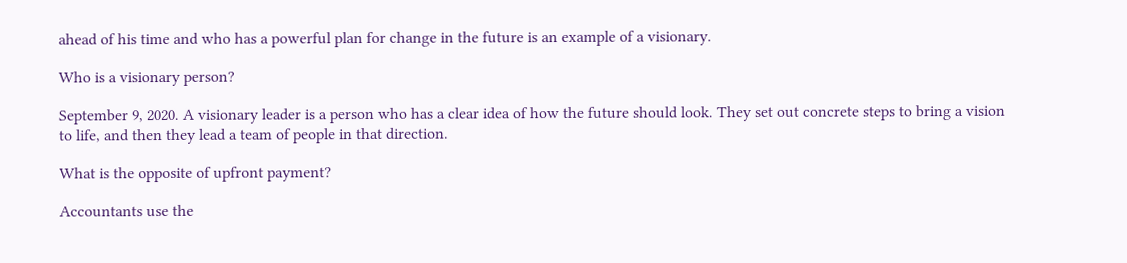ahead of his time and who has a powerful plan for change in the future is an example of a visionary.

Who is a visionary person?

September 9, 2020. A visionary leader is a person who has a clear idea of how the future should look. They set out concrete steps to bring a vision to life, and then they lead a team of people in that direction.

What is the opposite of upfront payment?

Accountants use the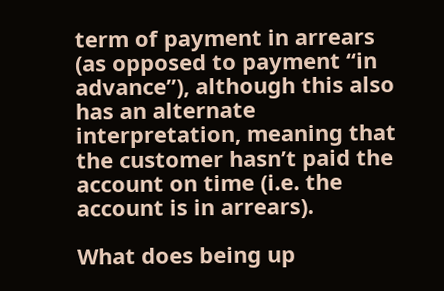term of payment in arrears (as opposed to payment “in advance”), although this also has an alternate interpretation, meaning that the customer hasn’t paid the account on time (i.e. the account is in arrears).

What does being up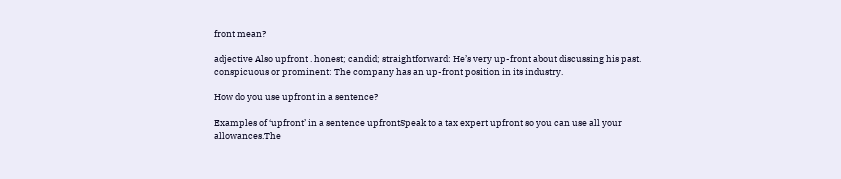front mean?

adjective Also upfront . honest; candid; straightforward: He’s very up-front about discussing his past. conspicuous or prominent: The company has an up-front position in its industry.

How do you use upfront in a sentence?

Examples of ‘upfront’ in a sentence upfrontSpeak to a tax expert upfront so you can use all your allowances.The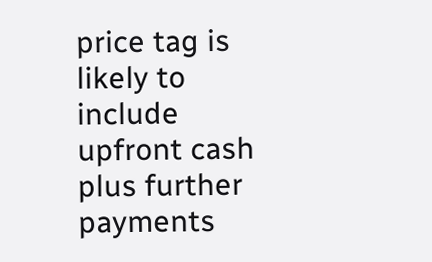price tag is likely to include upfront cash plus further payments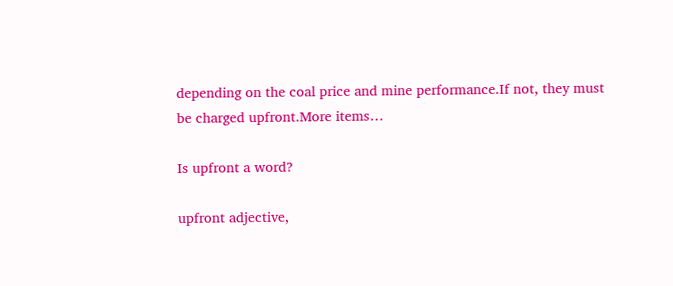depending on the coal price and mine performance.If not, they must be charged upfront.More items…

Is upfront a word?

upfront adjective,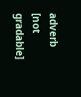adverb [not gradable]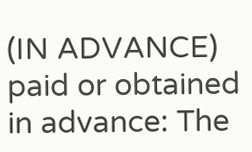(IN ADVANCE) paid or obtained in advance: The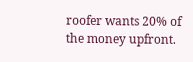roofer wants 20% of the money upfront.